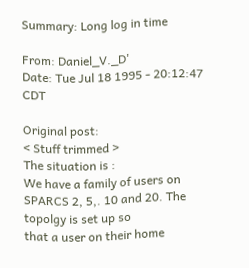Summary: Long log in time

From: Daniel_V._D'
Date: Tue Jul 18 1995 - 20:12:47 CDT

Original post:
< Stuff trimmed >
The situation is :
We have a family of users on SPARCS 2, 5,. 10 and 20. The topolgy is set up so
that a user on their home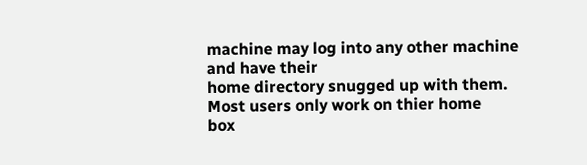machine may log into any other machine and have their
home directory snugged up with them. Most users only work on thier home
box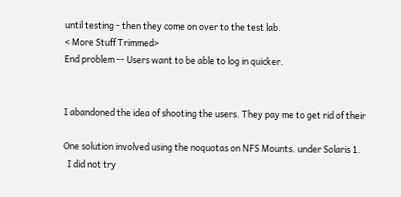until testing - then they come on over to the test lab.
< More Stuff Trimmed>
End problem -- Users want to be able to log in quicker.


I abandoned the idea of shooting the users. They pay me to get rid of their

One solution involved using the noquotas on NFS Mounts. under Solaris 1.
  I did not try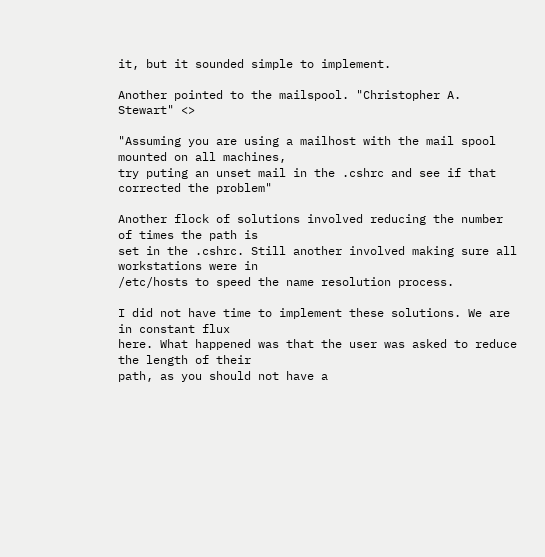it, but it sounded simple to implement.

Another pointed to the mailspool. "Christopher A. Stewart" <>

"Assuming you are using a mailhost with the mail spool mounted on all machines,
try puting an unset mail in the .cshrc and see if that corrected the problem"

Another flock of solutions involved reducing the number of times the path is
set in the .cshrc. Still another involved making sure all workstations were in
/etc/hosts to speed the name resolution process.

I did not have time to implement these solutions. We are in constant flux
here. What happened was that the user was asked to reduce the length of their
path, as you should not have a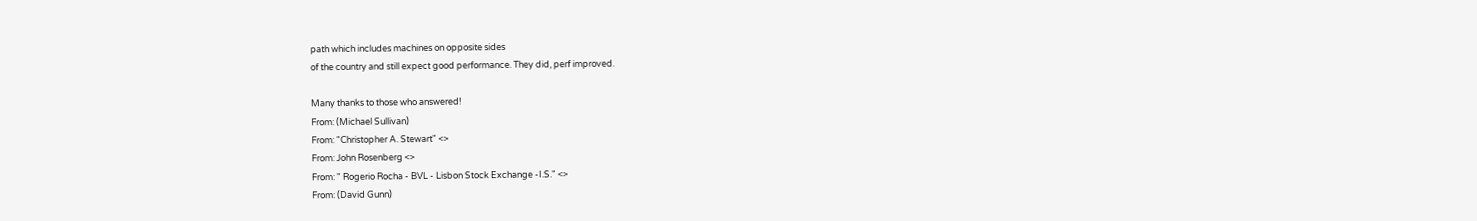path which includes machines on opposite sides
of the country and still expect good performance. They did, perf improved.

Many thanks to those who answered!
From: (Michael Sullivan)
From: "Christopher A. Stewart" <>
From: John Rosenberg <>
From: " Rogerio Rocha - BVL - Lisbon Stock Exchange -I.S." <>
From: (David Gunn)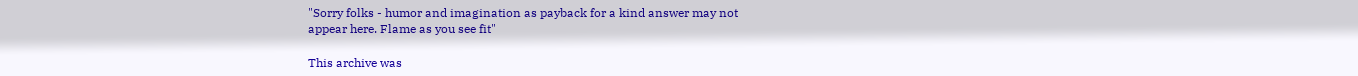"Sorry folks - humor and imagination as payback for a kind answer may not
appear here. Flame as you see fit"

This archive was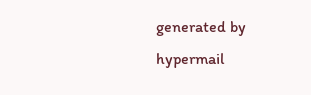generated by hypermail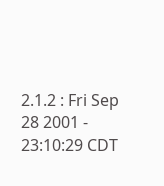2.1.2 : Fri Sep 28 2001 - 23:10:29 CDT